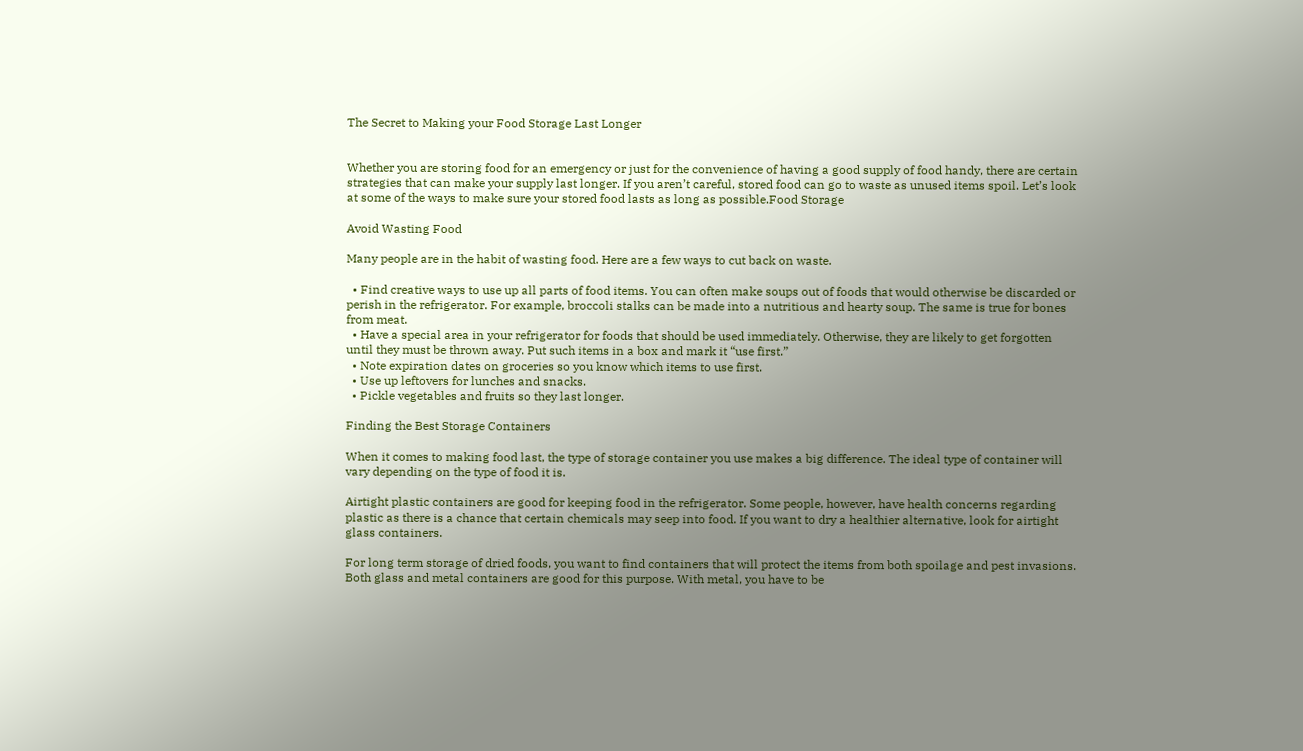The Secret to Making your Food Storage Last Longer


Whether you are storing food for an emergency or just for the convenience of having a good supply of food handy, there are certain strategies that can make your supply last longer. If you aren’t careful, stored food can go to waste as unused items spoil. Let’s look at some of the ways to make sure your stored food lasts as long as possible.Food Storage

Avoid Wasting Food

Many people are in the habit of wasting food. Here are a few ways to cut back on waste.

  • Find creative ways to use up all parts of food items. You can often make soups out of foods that would otherwise be discarded or perish in the refrigerator. For example, broccoli stalks can be made into a nutritious and hearty soup. The same is true for bones from meat.
  • Have a special area in your refrigerator for foods that should be used immediately. Otherwise, they are likely to get forgotten until they must be thrown away. Put such items in a box and mark it “use first.”
  • Note expiration dates on groceries so you know which items to use first.
  • Use up leftovers for lunches and snacks.
  • Pickle vegetables and fruits so they last longer.

Finding the Best Storage Containers

When it comes to making food last, the type of storage container you use makes a big difference. The ideal type of container will vary depending on the type of food it is.

Airtight plastic containers are good for keeping food in the refrigerator. Some people, however, have health concerns regarding plastic as there is a chance that certain chemicals may seep into food. If you want to dry a healthier alternative, look for airtight glass containers.

For long term storage of dried foods, you want to find containers that will protect the items from both spoilage and pest invasions. Both glass and metal containers are good for this purpose. With metal, you have to be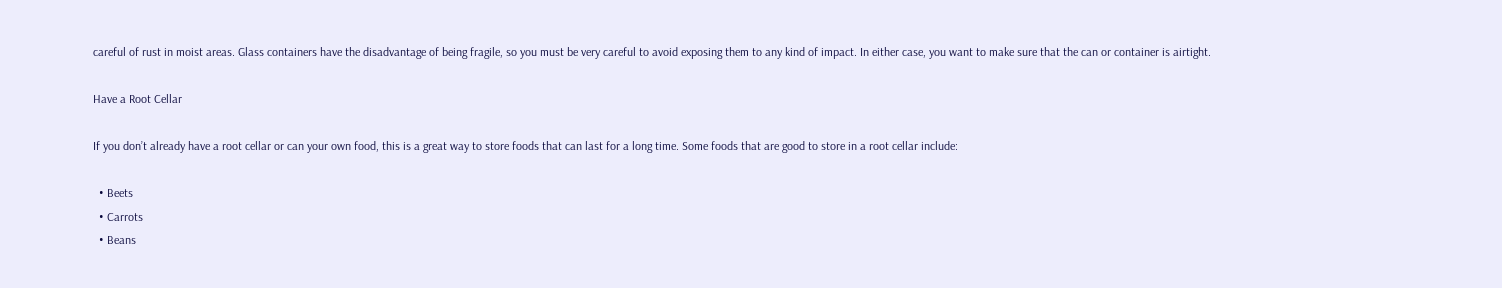careful of rust in moist areas. Glass containers have the disadvantage of being fragile, so you must be very careful to avoid exposing them to any kind of impact. In either case, you want to make sure that the can or container is airtight.

Have a Root Cellar

If you don’t already have a root cellar or can your own food, this is a great way to store foods that can last for a long time. Some foods that are good to store in a root cellar include:

  • Beets
  • Carrots
  • Beans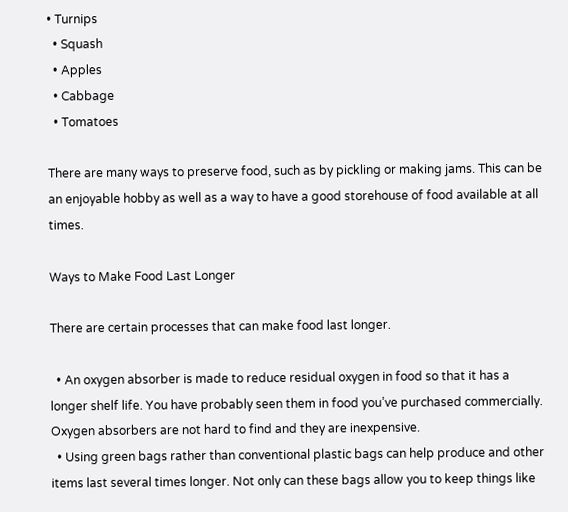• Turnips
  • Squash
  • Apples
  • Cabbage
  • Tomatoes

There are many ways to preserve food, such as by pickling or making jams. This can be an enjoyable hobby as well as a way to have a good storehouse of food available at all times.

Ways to Make Food Last Longer

There are certain processes that can make food last longer.

  • An oxygen absorber is made to reduce residual oxygen in food so that it has a longer shelf life. You have probably seen them in food you’ve purchased commercially. Oxygen absorbers are not hard to find and they are inexpensive.
  • Using green bags rather than conventional plastic bags can help produce and other items last several times longer. Not only can these bags allow you to keep things like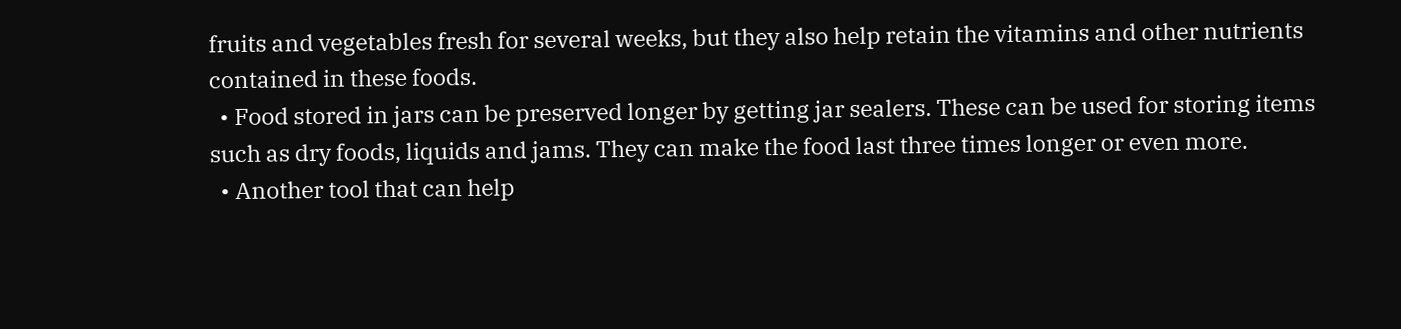fruits and vegetables fresh for several weeks, but they also help retain the vitamins and other nutrients contained in these foods.
  • Food stored in jars can be preserved longer by getting jar sealers. These can be used for storing items such as dry foods, liquids and jams. They can make the food last three times longer or even more.
  • Another tool that can help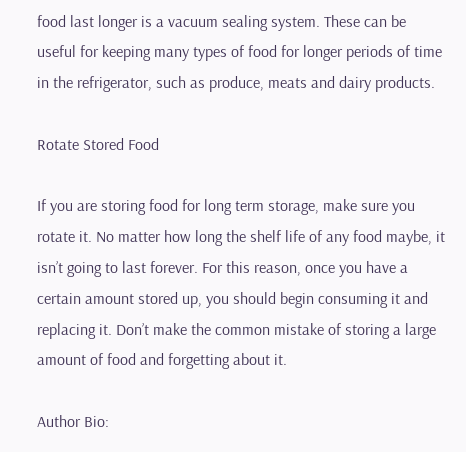food last longer is a vacuum sealing system. These can be useful for keeping many types of food for longer periods of time in the refrigerator, such as produce, meats and dairy products.

Rotate Stored Food

If you are storing food for long term storage, make sure you rotate it. No matter how long the shelf life of any food maybe, it isn’t going to last forever. For this reason, once you have a certain amount stored up, you should begin consuming it and replacing it. Don’t make the common mistake of storing a large amount of food and forgetting about it.

Author Bio: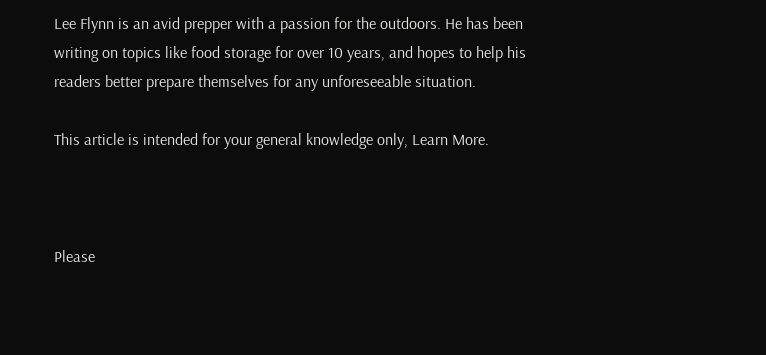Lee Flynn is an avid prepper with a passion for the outdoors. He has been writing on topics like food storage for over 10 years, and hopes to help his readers better prepare themselves for any unforeseeable situation.

This article is intended for your general knowledge only, Learn More.



Please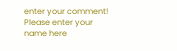enter your comment!
Please enter your name here